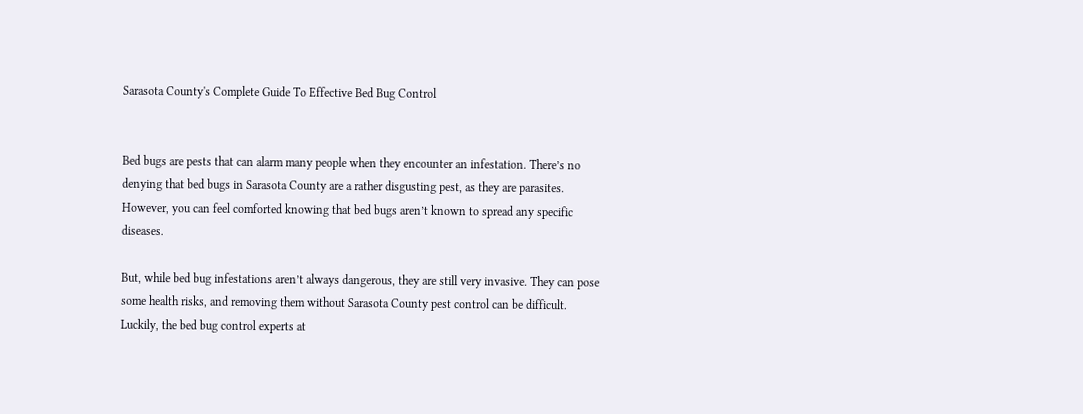Sarasota County's Complete Guide To Effective Bed Bug Control


Bed bugs are pests that can alarm many people when they encounter an infestation. There’s no denying that bed bugs in Sarasota County are a rather disgusting pest, as they are parasites. However, you can feel comforted knowing that bed bugs aren’t known to spread any specific diseases.

But, while bed bug infestations aren’t always dangerous, they are still very invasive. They can pose some health risks, and removing them without Sarasota County pest control can be difficult. Luckily, the bed bug control experts at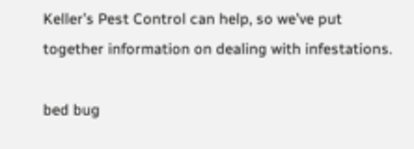Keller’s Pest Control can help, so we’ve put together information on dealing with infestations.

bed bug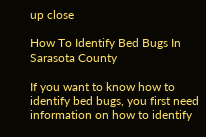up close

How To Identify Bed Bugs In Sarasota County

If you want to know how to identify bed bugs, you first need information on how to identify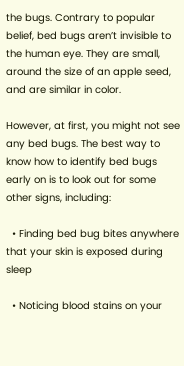the bugs. Contrary to popular belief, bed bugs aren’t invisible to the human eye. They are small, around the size of an apple seed, and are similar in color.

However, at first, you might not see any bed bugs. The best way to know how to identify bed bugs early on is to look out for some other signs, including:

  • Finding bed bug bites anywhere that your skin is exposed during sleep

  • Noticing blood stains on your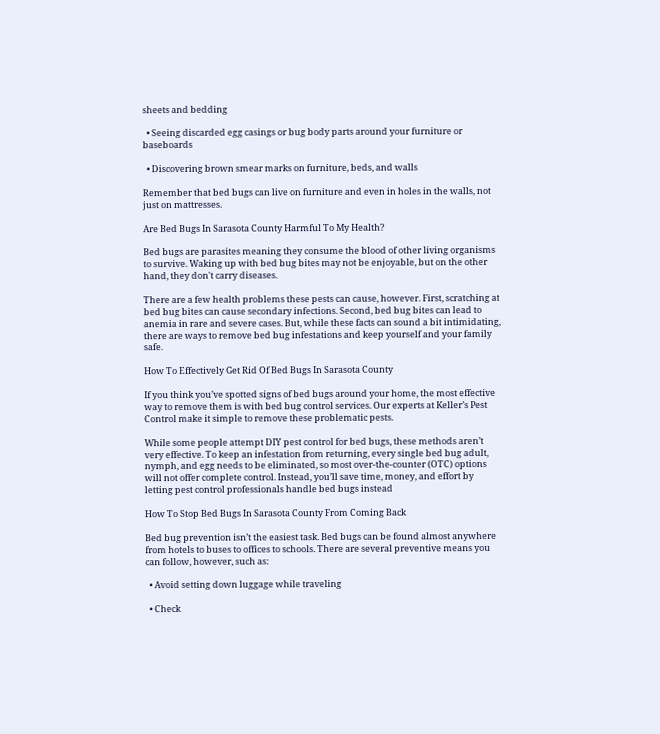sheets and bedding

  • Seeing discarded egg casings or bug body parts around your furniture or baseboards

  • Discovering brown smear marks on furniture, beds, and walls

Remember that bed bugs can live on furniture and even in holes in the walls, not just on mattresses.

Are Bed Bugs In Sarasota County Harmful To My Health?

Bed bugs are parasites meaning they consume the blood of other living organisms to survive. Waking up with bed bug bites may not be enjoyable, but on the other hand, they don't carry diseases.

There are a few health problems these pests can cause, however. First, scratching at bed bug bites can cause secondary infections. Second, bed bug bites can lead to anemia in rare and severe cases. But, while these facts can sound a bit intimidating, there are ways to remove bed bug infestations and keep yourself and your family safe.

How To Effectively Get Rid Of Bed Bugs In Sarasota County

If you think you’ve spotted signs of bed bugs around your home, the most effective way to remove them is with bed bug control services. Our experts at Keller’s Pest Control make it simple to remove these problematic pests.

While some people attempt DIY pest control for bed bugs, these methods aren’t very effective. To keep an infestation from returning, every single bed bug adult, nymph, and egg needs to be eliminated, so most over-the-counter (OTC) options will not offer complete control. Instead, you’ll save time, money, and effort by letting pest control professionals handle bed bugs instead

How To Stop Bed Bugs In Sarasota County From Coming Back

Bed bug prevention isn’t the easiest task. Bed bugs can be found almost anywhere from hotels to buses to offices to schools. There are several preventive means you can follow, however, such as:

  • Avoid setting down luggage while traveling

  • Check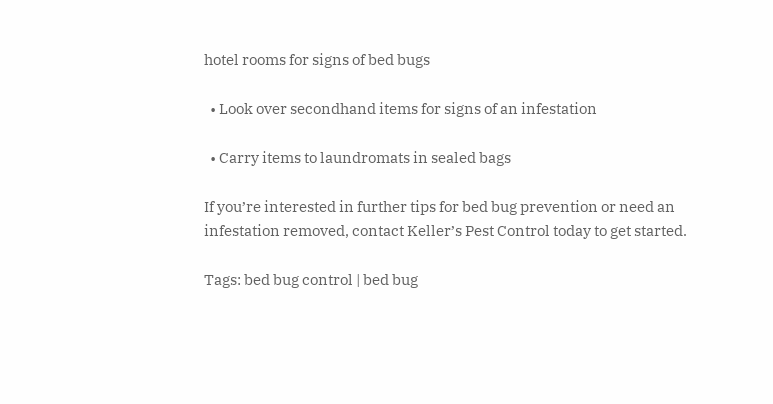hotel rooms for signs of bed bugs

  • Look over secondhand items for signs of an infestation

  • Carry items to laundromats in sealed bags

If you’re interested in further tips for bed bug prevention or need an infestation removed, contact Keller’s Pest Control today to get started.

Tags: bed bug control | bed bug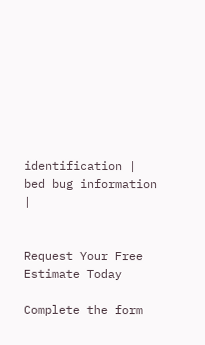identification | bed bug information |


Request Your Free Estimate Today

Complete the form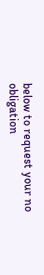below to request your no obligation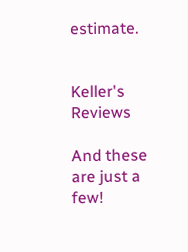estimate.


Keller's Reviews

And these are just a few!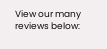View our many reviews below: